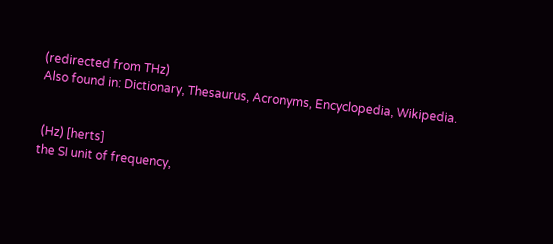(redirected from THz)
Also found in: Dictionary, Thesaurus, Acronyms, Encyclopedia, Wikipedia.


 (Hz) [herts]
the SI unit of frequency,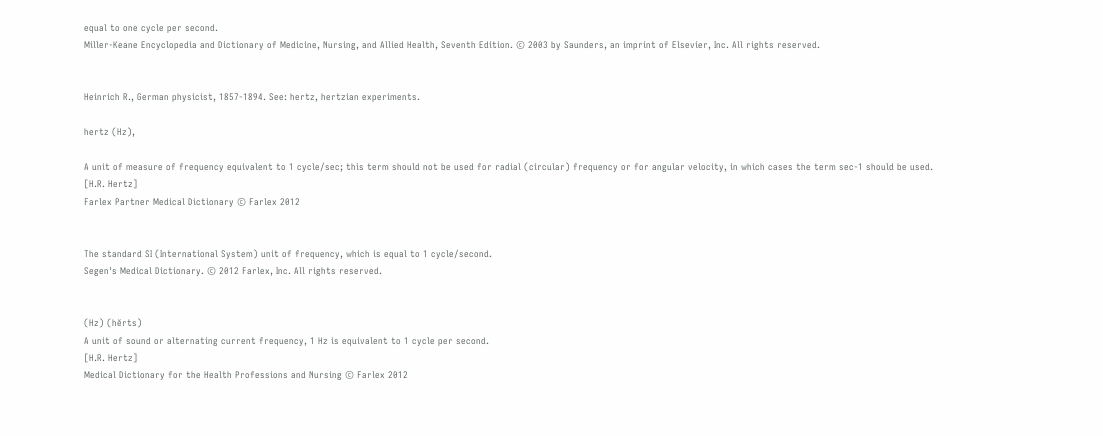equal to one cycle per second.
Miller-Keane Encyclopedia and Dictionary of Medicine, Nursing, and Allied Health, Seventh Edition. © 2003 by Saunders, an imprint of Elsevier, Inc. All rights reserved.


Heinrich R., German physicist, 1857-1894. See: hertz, hertzian experiments.

hertz (Hz),

A unit of measure of frequency equivalent to 1 cycle/sec; this term should not be used for radial (circular) frequency or for angular velocity, in which cases the term sec-1 should be used.
[H.R. Hertz]
Farlex Partner Medical Dictionary © Farlex 2012


The standard SI (International System) unit of frequency, which is equal to 1 cycle/second.
Segen's Medical Dictionary. © 2012 Farlex, Inc. All rights reserved.


(Hz) (hĕrts)
A unit of sound or alternating current frequency, 1 Hz is equivalent to 1 cycle per second.
[H.R. Hertz]
Medical Dictionary for the Health Professions and Nursing © Farlex 2012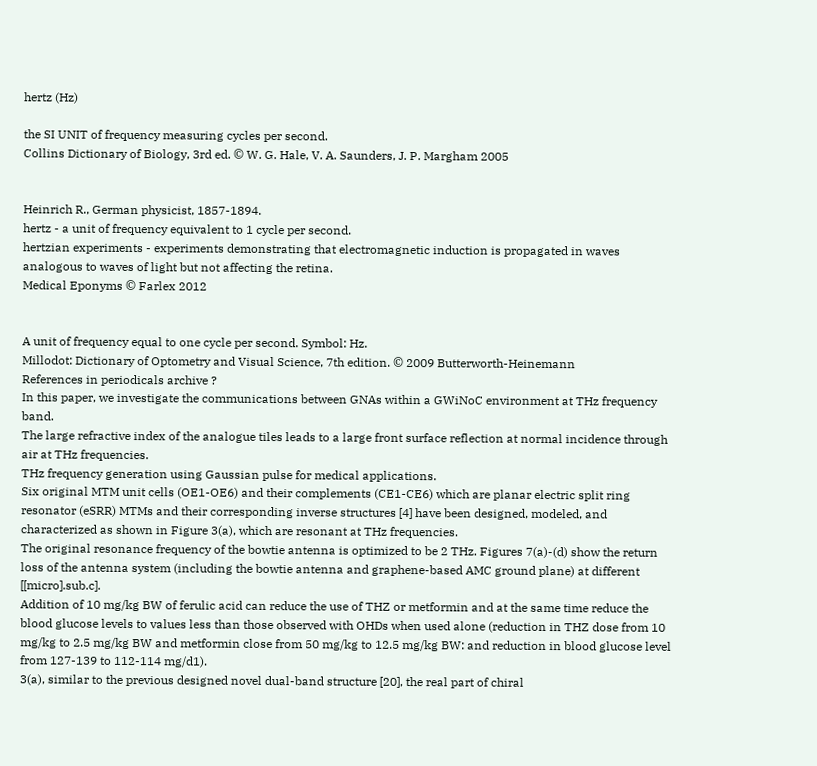hertz (Hz)

the SI UNIT of frequency measuring cycles per second.
Collins Dictionary of Biology, 3rd ed. © W. G. Hale, V. A. Saunders, J. P. Margham 2005


Heinrich R., German physicist, 1857-1894.
hertz - a unit of frequency equivalent to 1 cycle per second.
hertzian experiments - experiments demonstrating that electromagnetic induction is propagated in waves analogous to waves of light but not affecting the retina.
Medical Eponyms © Farlex 2012


A unit of frequency equal to one cycle per second. Symbol: Hz.
Millodot: Dictionary of Optometry and Visual Science, 7th edition. © 2009 Butterworth-Heinemann
References in periodicals archive ?
In this paper, we investigate the communications between GNAs within a GWiNoC environment at THz frequency band.
The large refractive index of the analogue tiles leads to a large front surface reflection at normal incidence through air at THz frequencies.
THz frequency generation using Gaussian pulse for medical applications.
Six original MTM unit cells (OE1-OE6) and their complements (CE1-CE6) which are planar electric split ring resonator (eSRR) MTMs and their corresponding inverse structures [4] have been designed, modeled, and characterized as shown in Figure 3(a), which are resonant at THz frequencies.
The original resonance frequency of the bowtie antenna is optimized to be 2 THz. Figures 7(a)-(d) show the return loss of the antenna system (including the bowtie antenna and graphene-based AMC ground plane) at different [[micro].sub.c].
Addition of 10 mg/kg BW of ferulic acid can reduce the use of THZ or metformin and at the same time reduce the blood glucose levels to values less than those observed with OHDs when used alone (reduction in THZ dose from 10 mg/kg to 2.5 mg/kg BW and metformin close from 50 mg/kg to 12.5 mg/kg BW: and reduction in blood glucose level from 127-139 to 112-114 mg/d1).
3(a), similar to the previous designed novel dual-band structure [20], the real part of chiral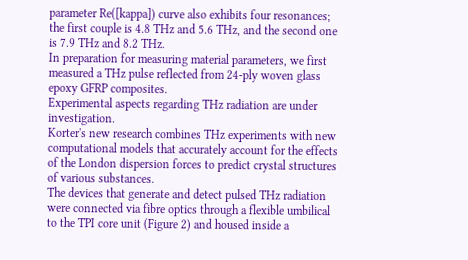parameter Re([kappa]) curve also exhibits four resonances; the first couple is 4.8 THz and 5.6 THz, and the second one is 7.9 THz and 8.2 THz.
In preparation for measuring material parameters, we first measured a THz pulse reflected from 24-ply woven glass epoxy GFRP composites.
Experimental aspects regarding THz radiation are under investigation.
Korter's new research combines THz experiments with new computational models that accurately account for the effects of the London dispersion forces to predict crystal structures of various substances.
The devices that generate and detect pulsed THz radiation were connected via fibre optics through a flexible umbilical to the TPI core unit (Figure 2) and housed inside a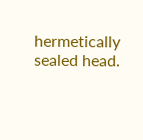hermetically sealed head.